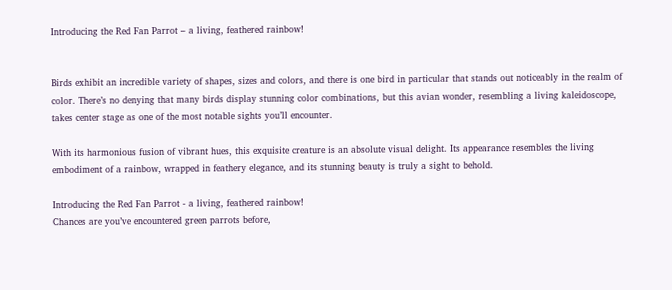Introducing the Red Fan Parrot – a living, feathered rainbow!


Birds exhibit an incredible variety of shapes, sizes and colors, and there is one bird in particular that stands out noticeably in the realm of color. There’s no denying that many birds display stunning color combinations, but this avian wonder, resembling a living kaleidoscope, takes center stage as one of the most notable sights you’ll encounter.

With its harmonious fusion of vibrant hues, this exquisite creature is an absolute visual delight. Its appearance resembles the living embodiment of a rainbow, wrapped in feathery elegance, and its stunning beauty is truly a sight to behold.

Introducing the Red Fan Parrot - a living, feathered rainbow!
Chances are you’ve encountered green parrots before,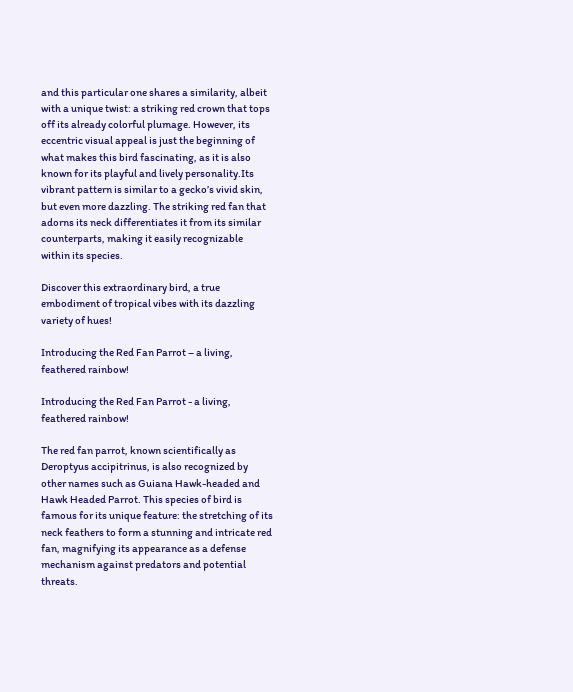and this particular one shares a similarity, albeit with a unique twist: a striking red crown that tops off its already colorful plumage. However, its eccentric visual appeal is just the beginning of what makes this bird fascinating, as it is also known for its playful and lively personality.Its vibrant pattern is similar to a gecko’s vivid skin, but even more dazzling. The striking red fan that adorns its neck differentiates it from its similar counterparts, making it easily recognizable within its species.

Discover this extraordinary bird, a true embodiment of tropical vibes with its dazzling variety of hues!

Introducing the Red Fan Parrot – a living, feathered rainbow!

Introducing the Red Fan Parrot - a living, feathered rainbow!

The red fan parrot, known scientifically as Deroptyus accipitrinus, is also recognized by other names such as Guiana Hawk-headed and Hawk Headed Parrot. This species of bird is famous for its unique feature: the stretching of its neck feathers to form a stunning and intricate red fan, magnifying its appearance as a defense mechanism against predators and potential threats.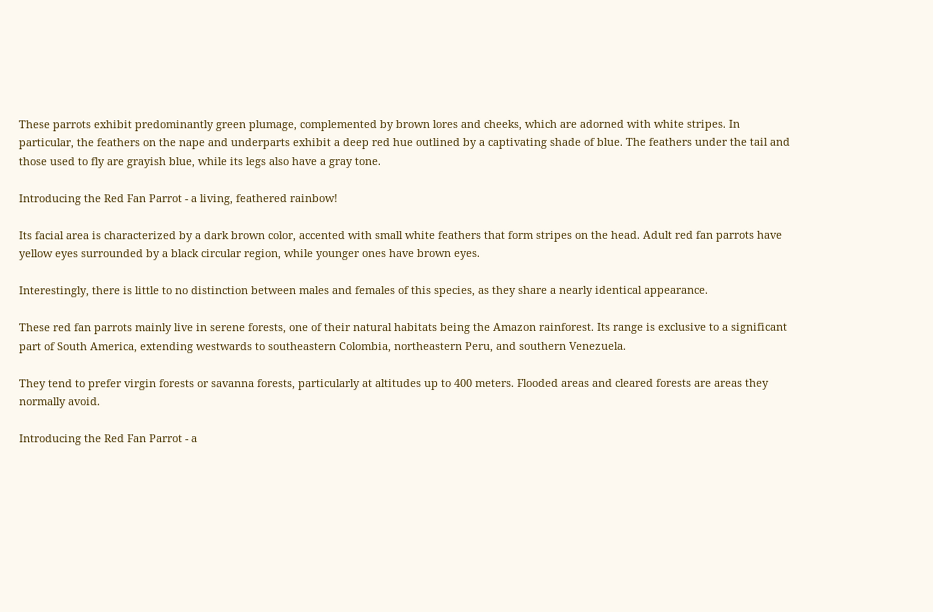These parrots exhibit predominantly green plumage, complemented by brown lores and cheeks, which are adorned with white stripes. In particular, the feathers on the nape and underparts exhibit a deep red hue outlined by a captivating shade of blue. The feathers under the tail and those used to fly are grayish blue, while its legs also have a gray tone.

Introducing the Red Fan Parrot - a living, feathered rainbow!

Its facial area is characterized by a dark brown color, accented with small white feathers that form stripes on the head. Adult red fan parrots have yellow eyes surrounded by a black circular region, while younger ones have brown eyes.

Interestingly, there is little to no distinction between males and females of this species, as they share a nearly identical appearance.

These red fan parrots mainly live in serene forests, one of their natural habitats being the Amazon rainforest. Its range is exclusive to a significant part of South America, extending westwards to southeastern Colombia, northeastern Peru, and southern Venezuela.

They tend to prefer virgin forests or savanna forests, particularly at altitudes up to 400 meters. Flooded areas and cleared forests are areas they normally avoid.

Introducing the Red Fan Parrot - a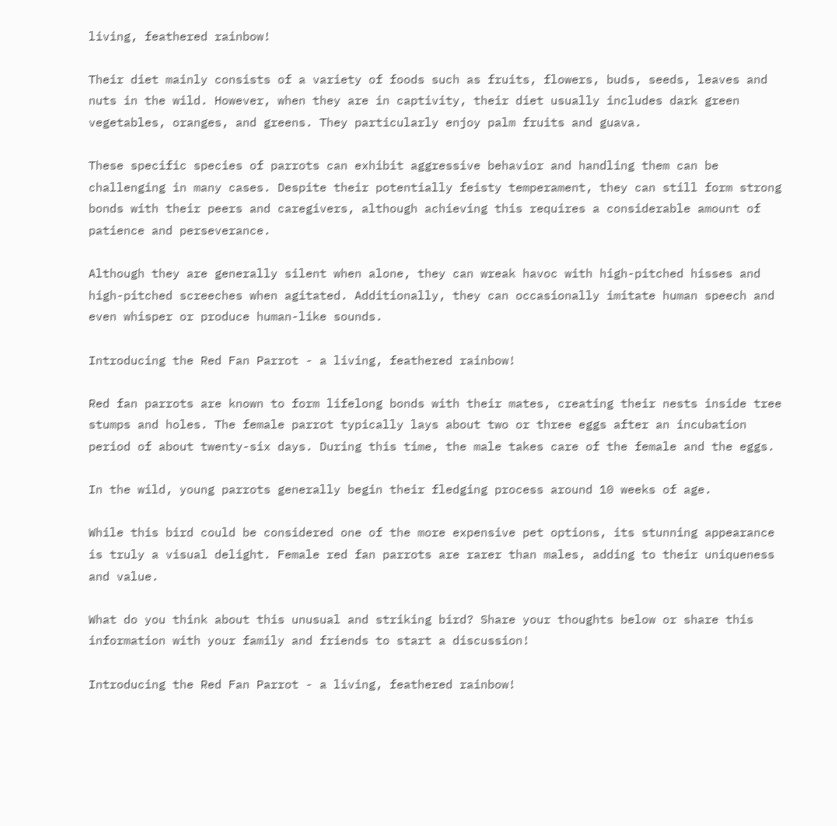living, feathered rainbow!

Their diet mainly consists of a variety of foods such as fruits, flowers, buds, seeds, leaves and nuts in the wild. However, when they are in captivity, their diet usually includes dark green vegetables, oranges, and greens. They particularly enjoy palm fruits and guava.

These specific species of parrots can exhibit aggressive behavior and handling them can be challenging in many cases. Despite their potentially feisty temperament, they can still form strong bonds with their peers and caregivers, although achieving this requires a considerable amount of patience and perseverance.

Although they are generally silent when alone, they can wreak havoc with high-pitched hisses and high-pitched screeches when agitated. Additionally, they can occasionally imitate human speech and even whisper or produce human-like sounds.

Introducing the Red Fan Parrot - a living, feathered rainbow!

Red fan parrots are known to form lifelong bonds with their mates, creating their nests inside tree stumps and holes. The female parrot typically lays about two or three eggs after an incubation period of about twenty-six days. During this time, the male takes care of the female and the eggs.

In the wild, young parrots generally begin their fledging process around 10 weeks of age.

While this bird could be considered one of the more expensive pet options, its stunning appearance is truly a visual delight. Female red fan parrots are rarer than males, adding to their uniqueness and value.

What do you think about this unusual and striking bird? Share your thoughts below or share this information with your family and friends to start a discussion!

Introducing the Red Fan Parrot - a living, feathered rainbow!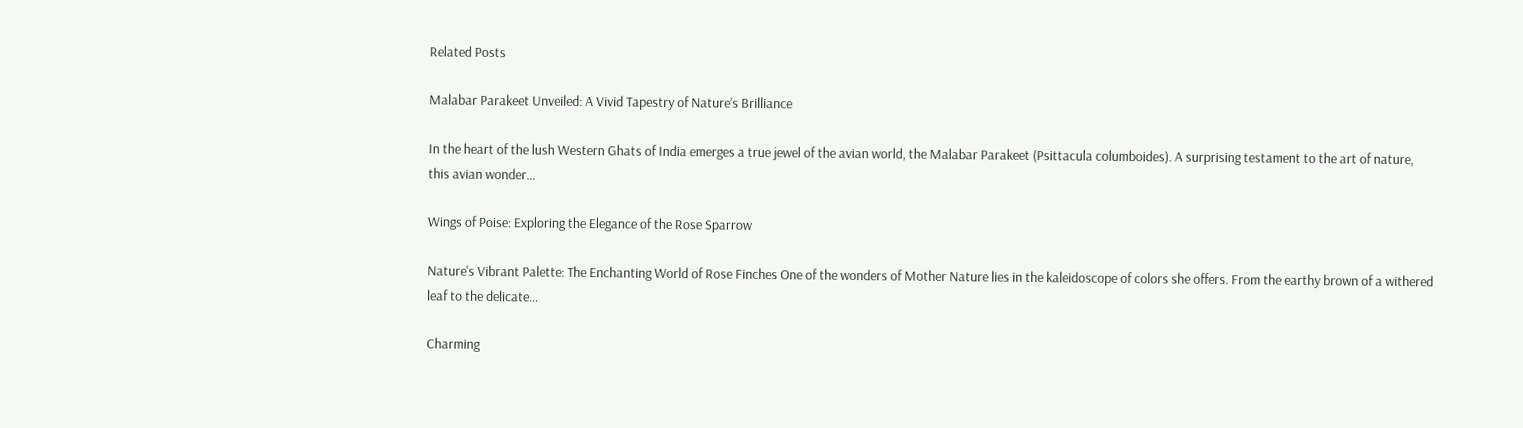Related Posts

Malabar Parakeet Unveiled: A Vivid Tapestry of Nature’s Brilliance

In the heart of the lush Western Ghats of India emerges a true jewel of the avian world, the Malabar Parakeet (Psittacula columboides). A surprising testament to the art of nature, this avian wonder…

Wings of Poise: Exploring the Elegance of the Rose Sparrow

Nature's Vibrant Palette: The Enchanting World of Rose Finches One of the wonders of Mother Nature lies in the kaleidoscope of colors she offers. From the earthy brown of a withered leaf to the delicate…

Charming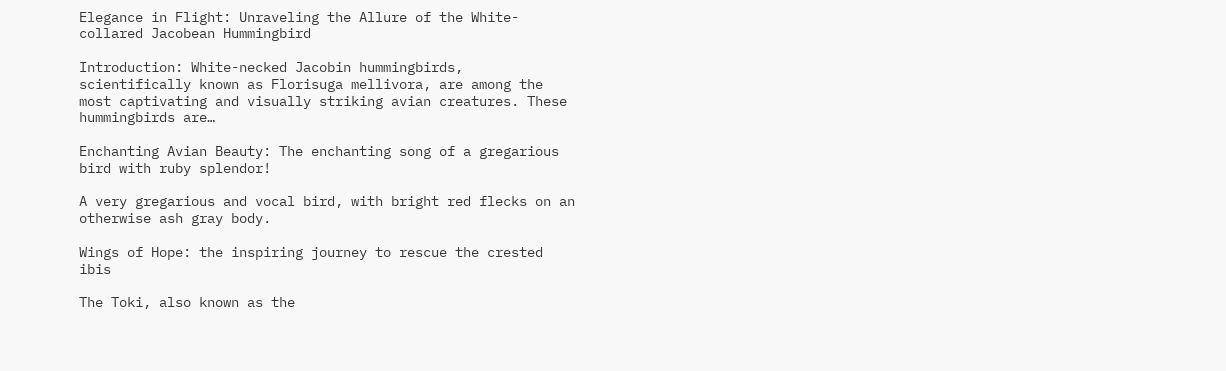Elegance in Flight: Unraveling the Allure of the White-collared Jacobean Hummingbird

Introduction: White-necked Jacobin hummingbirds, scientifically known as Florisuga mellivora, are among the most captivating and visually striking avian creatures. These hummingbirds are…

Enchanting Avian Beauty: The enchanting song of a gregarious bird with ruby splendor!

A very gregarious and vocal bird, with bright red flecks on an otherwise ash gray body.

Wings of Hope: the inspiring journey to rescue the crested ibis

The Toki, also known as the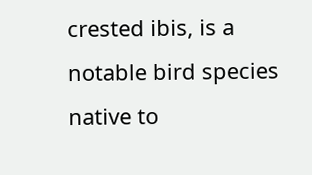crested ibis, is a notable bird species native to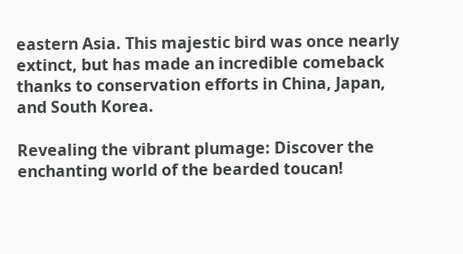eastern Asia. This majestic bird was once nearly extinct, but has made an incredible comeback thanks to conservation efforts in China, Japan, and South Korea.

Revealing the vibrant plumage: Discover the enchanting world of the bearded toucan!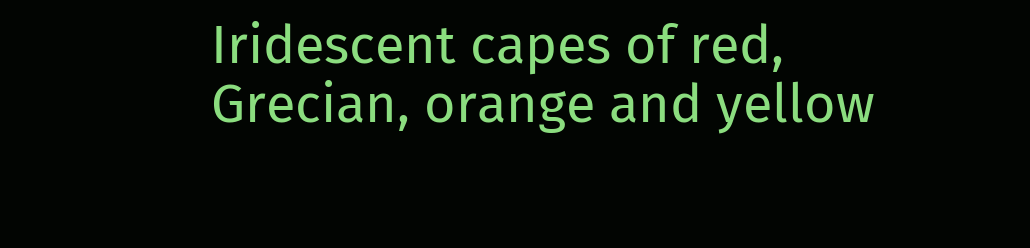Iridescent capes of red, Grecian, orange and yellow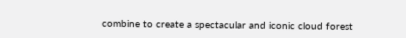combine to create a spectacular and iconic cloud forest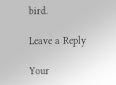bird.

Leave a Reply

Your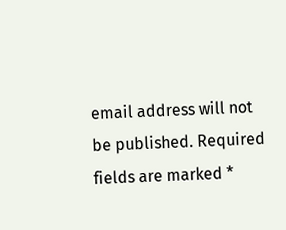email address will not be published. Required fields are marked *